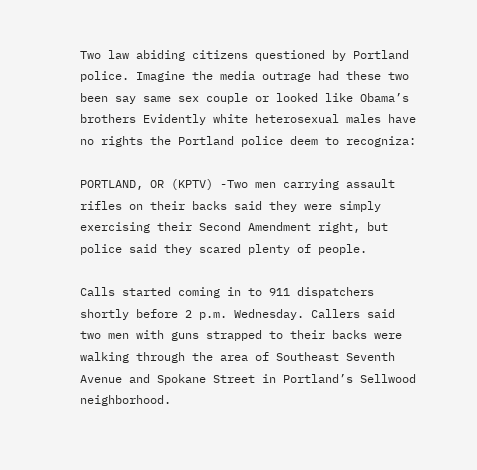Two law abiding citizens questioned by Portland police. Imagine the media outrage had these two been say same sex couple or looked like Obama’s brothers Evidently white heterosexual males have no rights the Portland police deem to recogniza:

PORTLAND, OR (KPTV) -Two men carrying assault rifles on their backs said they were simply exercising their Second Amendment right, but police said they scared plenty of people.

Calls started coming in to 911 dispatchers shortly before 2 p.m. Wednesday. Callers said two men with guns strapped to their backs were walking through the area of Southeast Seventh Avenue and Spokane Street in Portland’s Sellwood neighborhood.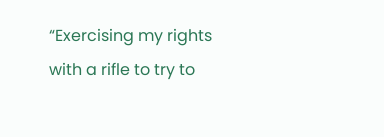“Exercising my rights with a rifle to try to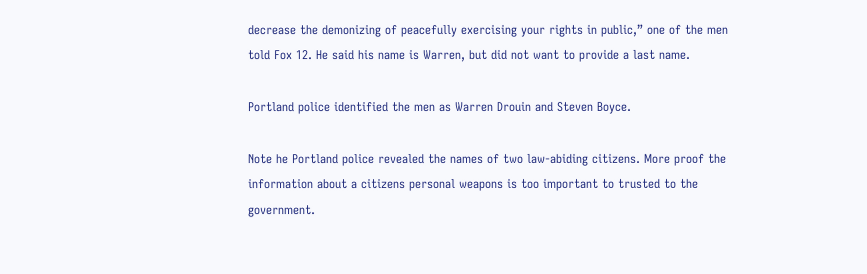decrease the demonizing of peacefully exercising your rights in public,” one of the men told Fox 12. He said his name is Warren, but did not want to provide a last name.

Portland police identified the men as Warren Drouin and Steven Boyce.

Note he Portland police revealed the names of two law-abiding citizens. More proof the information about a citizens personal weapons is too important to trusted to the government.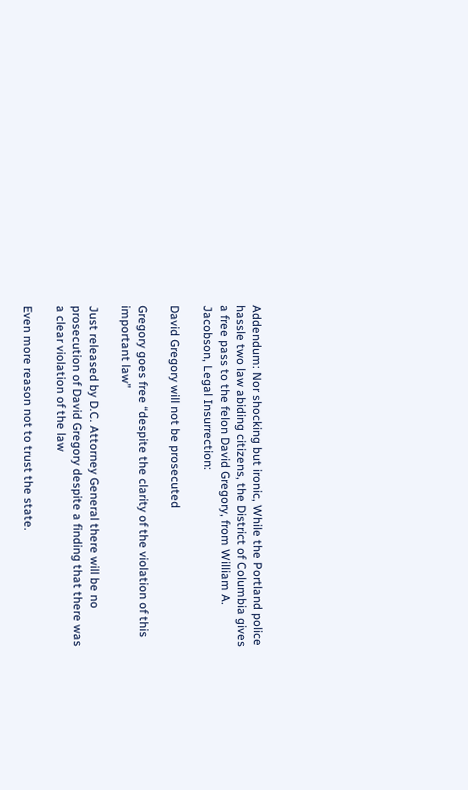Addendum: Nor shocking but ironic, While the Portland police hassle two law abiding citizens, the District of Columbia gives a free pass to the felon David Gregory, from William A. Jacobson, Legal Insurrection:

David Gregory will not be prosecuted

Gregory goes free “despite the clarity of the violation of this important law”

Just released by D.C. Attorney General there will be no prosecution of David Gregory despite a finding that there was a clear violation of the law

Even more reason not to trust the state.